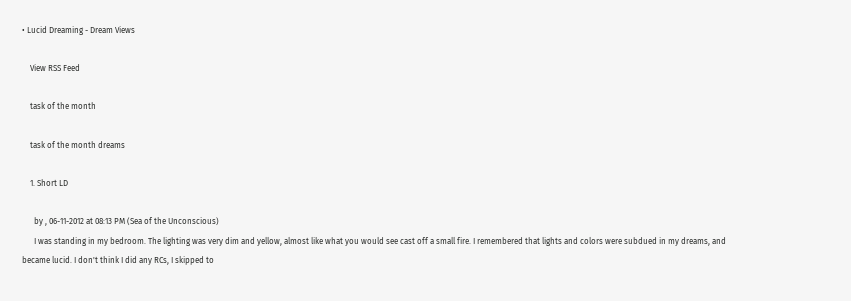• Lucid Dreaming - Dream Views

    View RSS Feed

    task of the month

    task of the month dreams

    1. Short LD

      by , 06-11-2012 at 08:13 PM (Sea of the Unconscious)
      I was standing in my bedroom. The lighting was very dim and yellow, almost like what you would see cast off a small fire. I remembered that lights and colors were subdued in my dreams, and became lucid. I don't think I did any RCs, I skipped to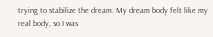trying to stabilize the dream. My dream body felt like my real body, so I was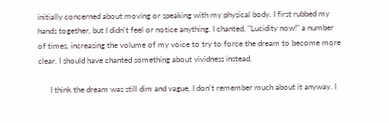initially concerned about moving or speaking with my physical body. I first rubbed my hands together, but I didn't feel or notice anything. I chanted, "Lucidity now!" a number of times, increasing the volume of my voice to try to force the dream to become more clear. I should have chanted something about vividness instead.

      I think the dream was still dim and vague, I don't remember much about it anyway. I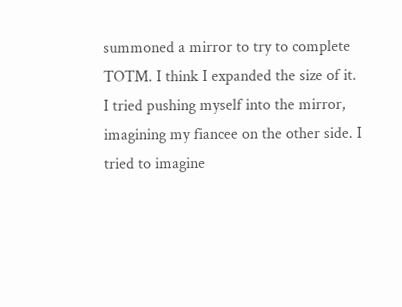summoned a mirror to try to complete TOTM. I think I expanded the size of it. I tried pushing myself into the mirror, imagining my fiancee on the other side. I tried to imagine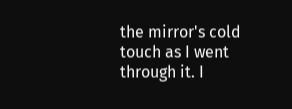the mirror's cold touch as I went through it. I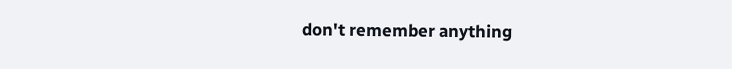don't remember anything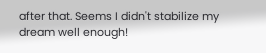after that. Seems I didn't stabilize my dream well enough!